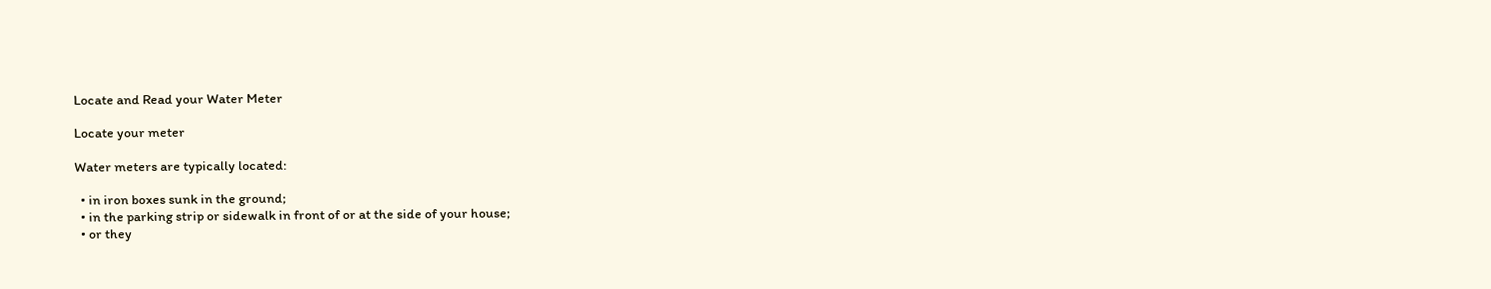Locate and Read your Water Meter

Locate your meter

Water meters are typically located:

  • in iron boxes sunk in the ground;
  • in the parking strip or sidewalk in front of or at the side of your house;
  • or they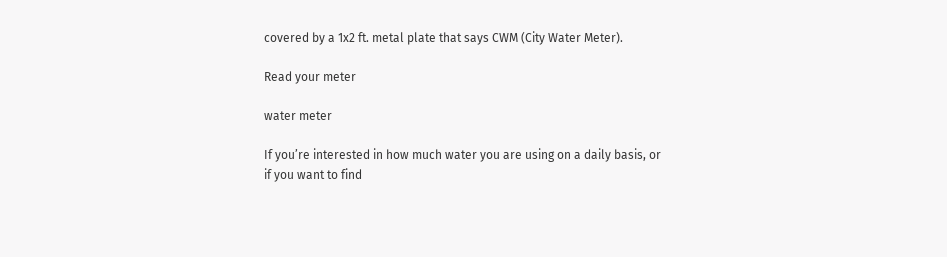covered by a 1x2 ft. metal plate that says CWM (City Water Meter).

Read your meter

water meter

If you’re interested in how much water you are using on a daily basis, or if you want to find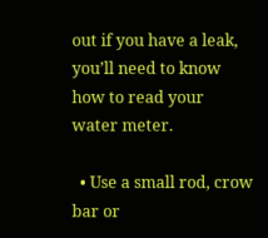out if you have a leak, you’ll need to know how to read your water meter.

  • Use a small rod, crow bar or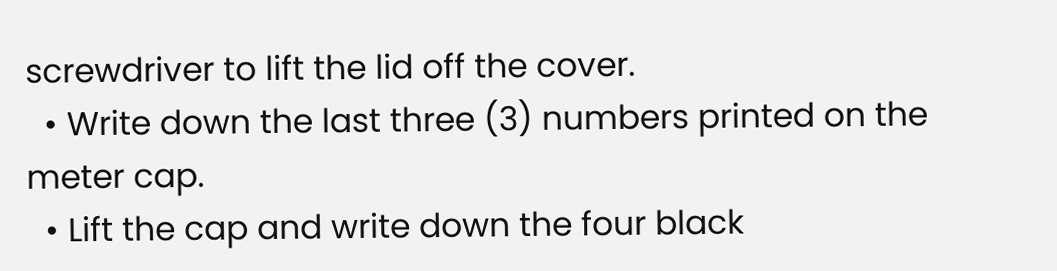screwdriver to lift the lid off the cover.
  • Write down the last three (3) numbers printed on the meter cap.
  • Lift the cap and write down the four black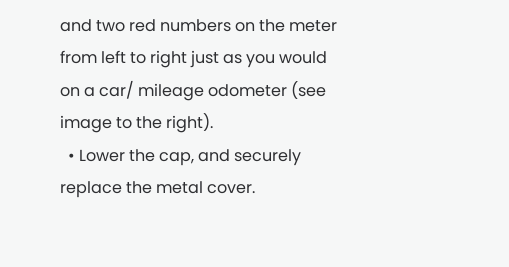and two red numbers on the meter from left to right just as you would on a car/ mileage odometer (see image to the right).
  • Lower the cap, and securely replace the metal cover.